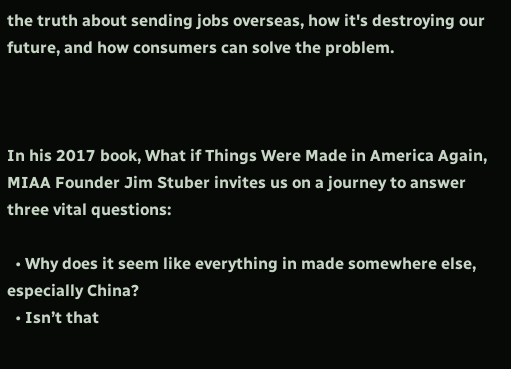the truth about sending jobs overseas, how it's destroying our future, and how consumers can solve the problem.



In his 2017 book, What if Things Were Made in America Again, MIAA Founder Jim Stuber invites us on a journey to answer three vital questions:

  • Why does it seem like everything in made somewhere else, especially China?
  • Isn’t that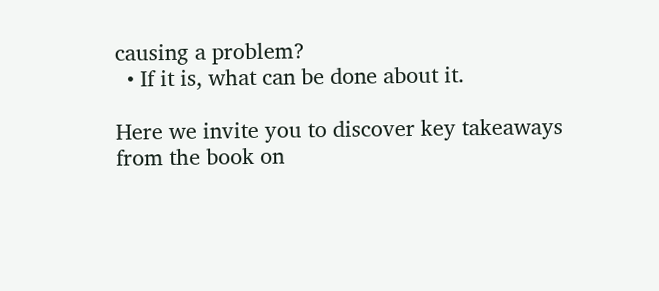causing a problem?
  • If it is, what can be done about it.

Here we invite you to discover key takeaways from the book on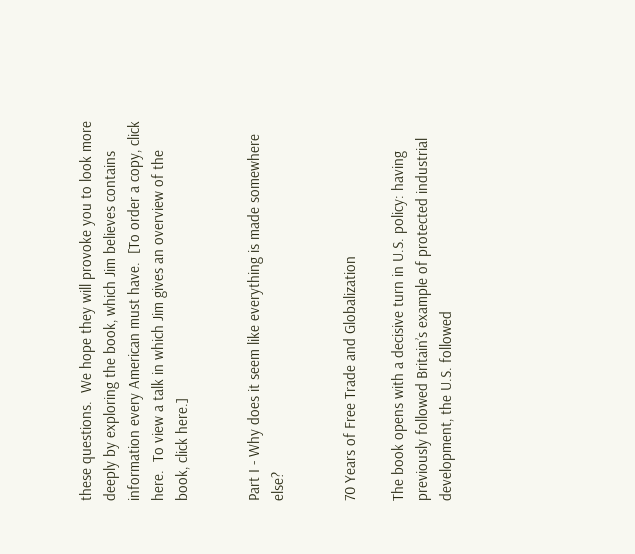these questions.  We hope they will provoke you to look more deeply by exploring the book, which Jim believes contains information every American must have.  [To order a copy, click here.  To view a talk in which Jim gives an overview of the book, click here.]


Part I - Why does it seem like everything is made somewhere else?


70 Years of Free Trade and Globalization

The book opens with a decisive turn in U.S. policy: having previously followed Britain’s example of protected industrial development, the U.S. followed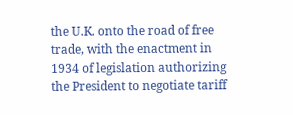the U.K. onto the road of free trade, with the enactment in 1934 of legislation authorizing the President to negotiate tariff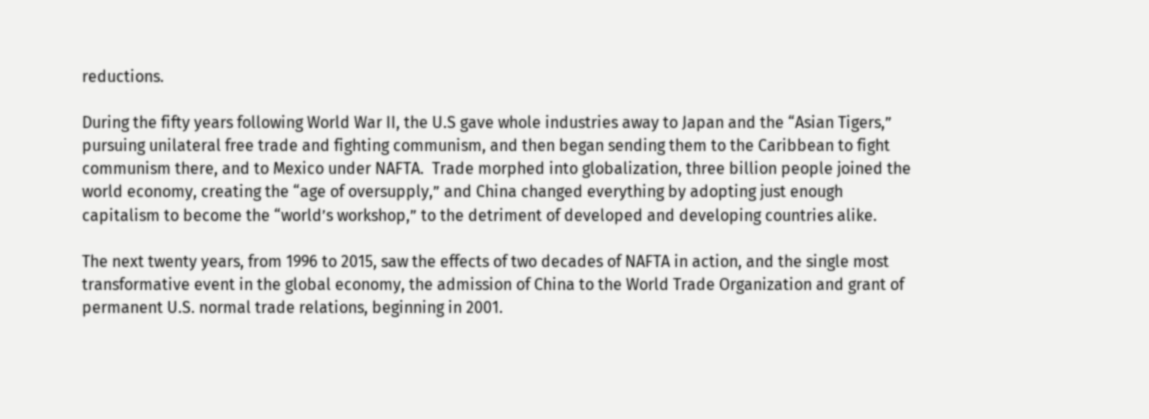reductions.

During the fifty years following World War II, the U.S gave whole industries away to Japan and the “Asian Tigers,” pursuing unilateral free trade and fighting communism, and then began sending them to the Caribbean to fight communism there, and to Mexico under NAFTA.  Trade morphed into globalization, three billion people joined the world economy, creating the “age of oversupply,” and China changed everything by adopting just enough capitalism to become the “world’s workshop,” to the detriment of developed and developing countries alike.

The next twenty years, from 1996 to 2015, saw the effects of two decades of NAFTA in action, and the single most transformative event in the global economy, the admission of China to the World Trade Organization and grant of permanent U.S. normal trade relations, beginning in 2001.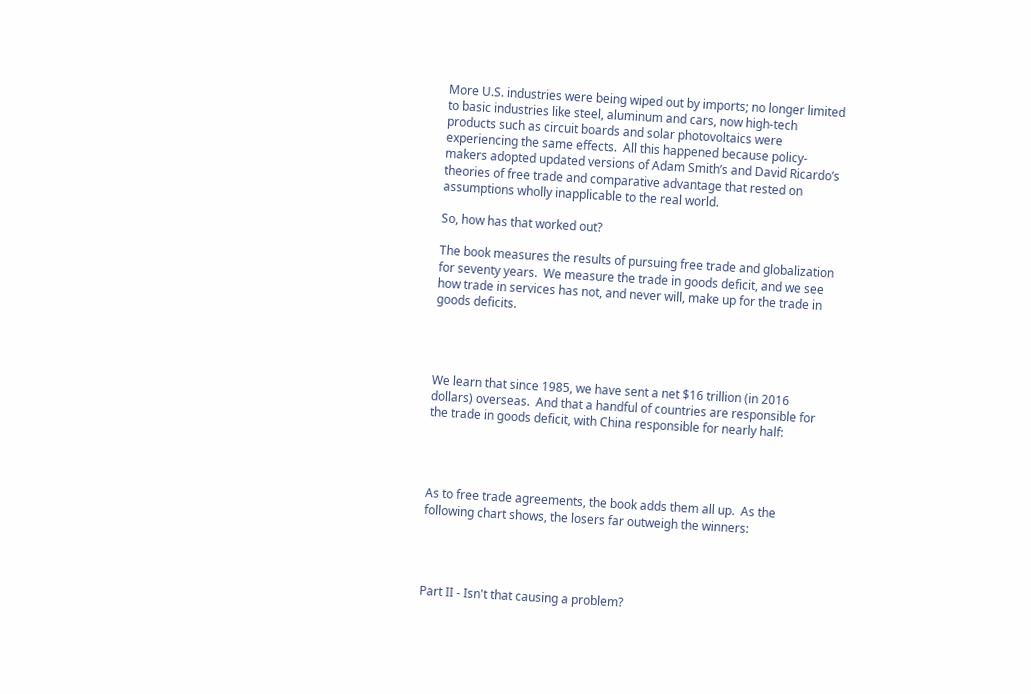More U.S. industries were being wiped out by imports; no longer limited to basic industries like steel, aluminum and cars, now high-tech products such as circuit boards and solar photovoltaics were experiencing the same effects.  All this happened because policy-makers adopted updated versions of Adam Smith’s and David Ricardo’s theories of free trade and comparative advantage that rested on assumptions wholly inapplicable to the real world.

So, how has that worked out?

The book measures the results of pursuing free trade and globalization for seventy years.  We measure the trade in goods deficit, and we see how trade in services has not, and never will, make up for the trade in goods deficits.




We learn that since 1985, we have sent a net $16 trillion (in 2016 dollars) overseas.  And that a handful of countries are responsible for the trade in goods deficit, with China responsible for nearly half:




As to free trade agreements, the book adds them all up.  As the following chart shows, the losers far outweigh the winners:




Part II - Isn't that causing a problem?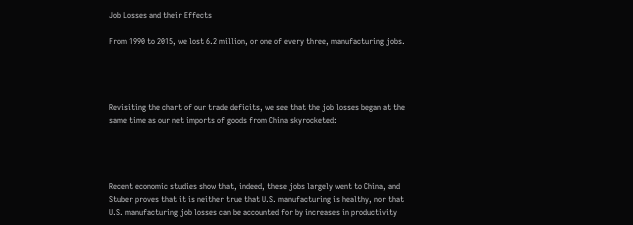Job Losses and their Effects

From 1990 to 2015, we lost 6.2 million, or one of every three, manufacturing jobs.




Revisiting the chart of our trade deficits, we see that the job losses began at the same time as our net imports of goods from China skyrocketed:




Recent economic studies show that, indeed, these jobs largely went to China, and Stuber proves that it is neither true that U.S. manufacturing is healthy, nor that U.S. manufacturing job losses can be accounted for by increases in productivity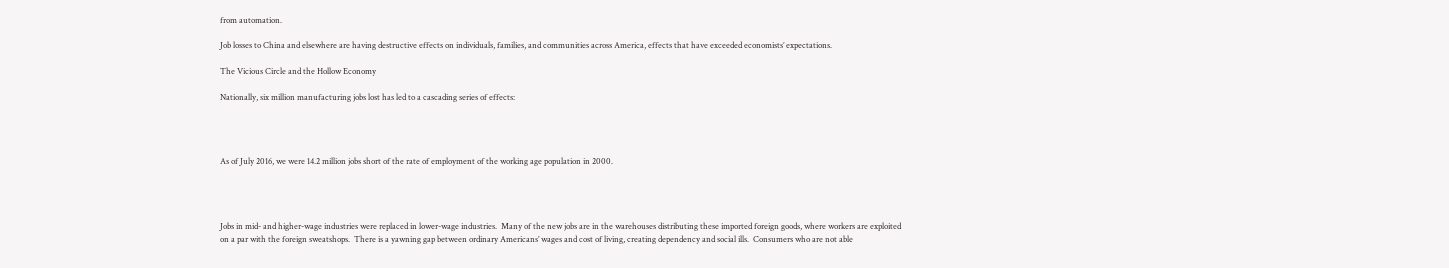from automation.

Job losses to China and elsewhere are having destructive effects on individuals, families, and communities across America, effects that have exceeded economists’ expectations.

The Vicious Circle and the Hollow Economy

Nationally, six million manufacturing jobs lost has led to a cascading series of effects:




As of July 2016, we were 14.2 million jobs short of the rate of employment of the working age population in 2000.




Jobs in mid- and higher-wage industries were replaced in lower-wage industries.  Many of the new jobs are in the warehouses distributing these imported foreign goods, where workers are exploited on a par with the foreign sweatshops.  There is a yawning gap between ordinary Americans’ wages and cost of living, creating dependency and social ills.  Consumers who are not able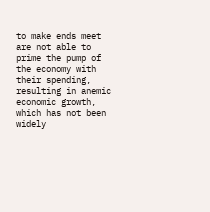to make ends meet are not able to prime the pump of the economy with their spending, resulting in anemic economic growth, which has not been widely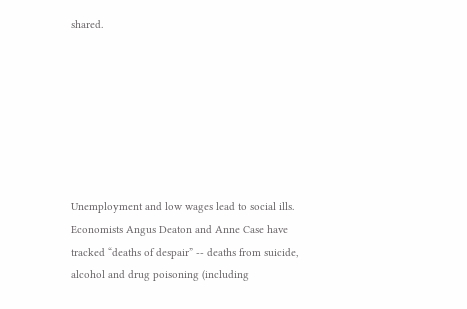shared.







Unemployment and low wages lead to social ills.  Economists Angus Deaton and Anne Case have tracked “deaths of despair” -- deaths from suicide, alcohol and drug poisoning (including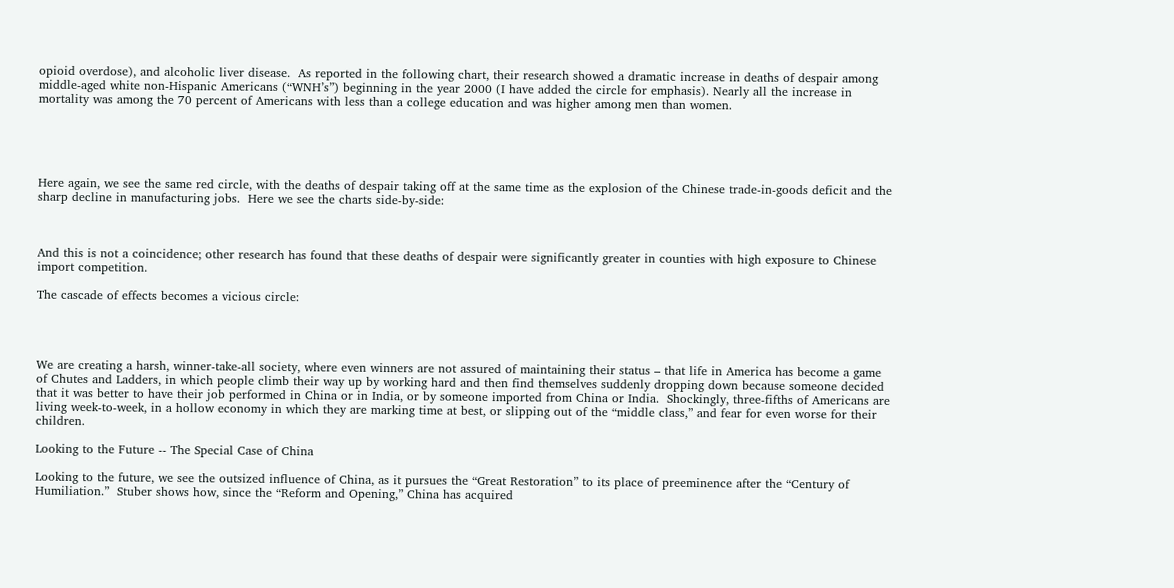opioid overdose), and alcoholic liver disease.  As reported in the following chart, their research showed a dramatic increase in deaths of despair among middle-aged white non-Hispanic Americans (“WNH’s”) beginning in the year 2000 (I have added the circle for emphasis). Nearly all the increase in mortality was among the 70 percent of Americans with less than a college education and was higher among men than women.





Here again, we see the same red circle, with the deaths of despair taking off at the same time as the explosion of the Chinese trade-in-goods deficit and the sharp decline in manufacturing jobs.  Here we see the charts side-by-side:



And this is not a coincidence; other research has found that these deaths of despair were significantly greater in counties with high exposure to Chinese import competition.

The cascade of effects becomes a vicious circle:




We are creating a harsh, winner-take-all society, where even winners are not assured of maintaining their status – that life in America has become a game of Chutes and Ladders, in which people climb their way up by working hard and then find themselves suddenly dropping down because someone decided that it was better to have their job performed in China or in India, or by someone imported from China or India.  Shockingly, three-fifths of Americans are living week-to-week, in a hollow economy in which they are marking time at best, or slipping out of the “middle class,” and fear for even worse for their children.

Looking to the Future -- The Special Case of China

Looking to the future, we see the outsized influence of China, as it pursues the “Great Restoration” to its place of preeminence after the “Century of Humiliation.”  Stuber shows how, since the “Reform and Opening,” China has acquired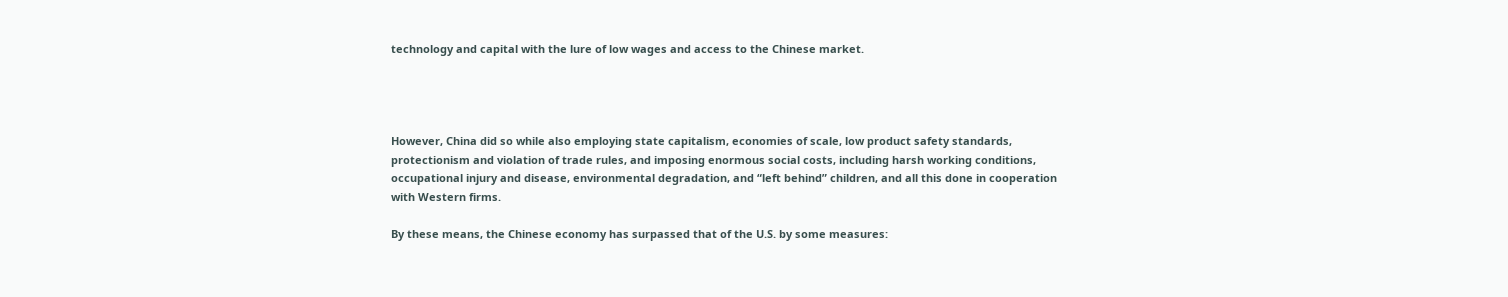technology and capital with the lure of low wages and access to the Chinese market.




However, China did so while also employing state capitalism, economies of scale, low product safety standards, protectionism and violation of trade rules, and imposing enormous social costs, including harsh working conditions, occupational injury and disease, environmental degradation, and “left behind” children, and all this done in cooperation with Western firms.

By these means, the Chinese economy has surpassed that of the U.S. by some measures: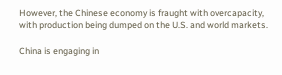However, the Chinese economy is fraught with overcapacity, with production being dumped on the U.S. and world markets.

China is engaging in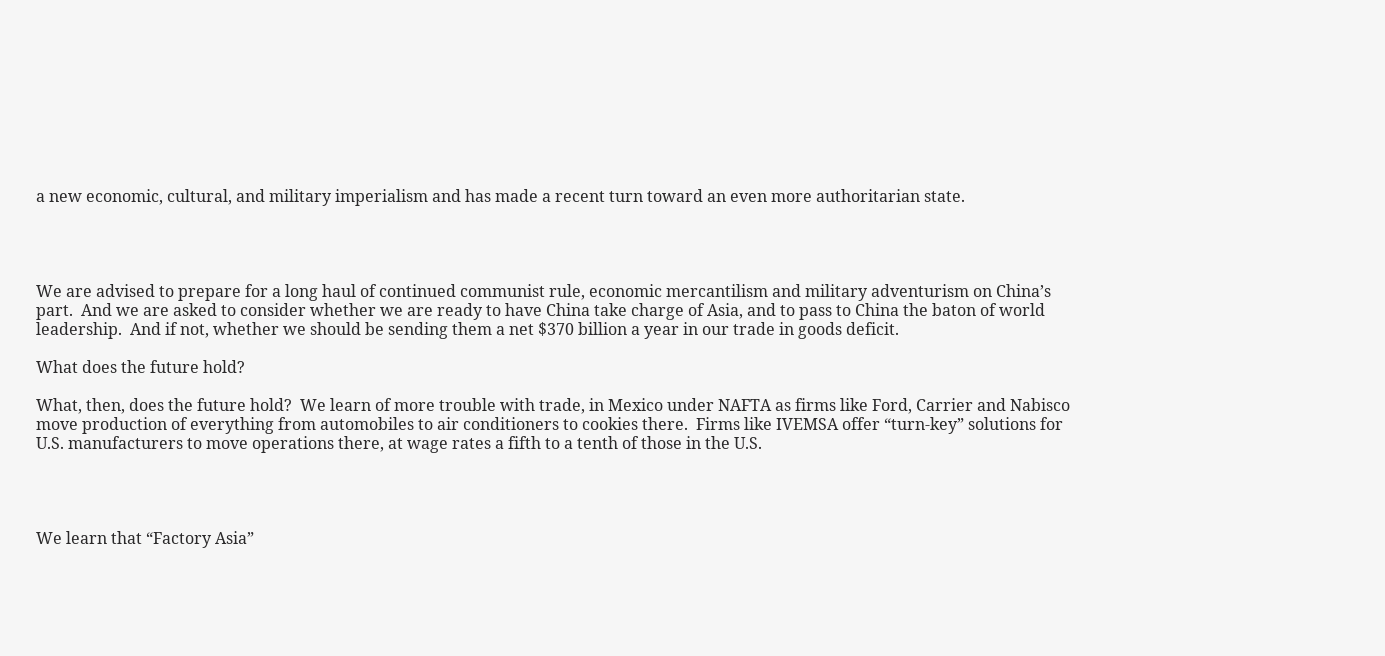a new economic, cultural, and military imperialism and has made a recent turn toward an even more authoritarian state.




We are advised to prepare for a long haul of continued communist rule, economic mercantilism and military adventurism on China’s part.  And we are asked to consider whether we are ready to have China take charge of Asia, and to pass to China the baton of world leadership.  And if not, whether we should be sending them a net $370 billion a year in our trade in goods deficit.

What does the future hold?

What, then, does the future hold?  We learn of more trouble with trade, in Mexico under NAFTA as firms like Ford, Carrier and Nabisco move production of everything from automobiles to air conditioners to cookies there.  Firms like IVEMSA offer “turn-key” solutions for U.S. manufacturers to move operations there, at wage rates a fifth to a tenth of those in the U.S.




We learn that “Factory Asia”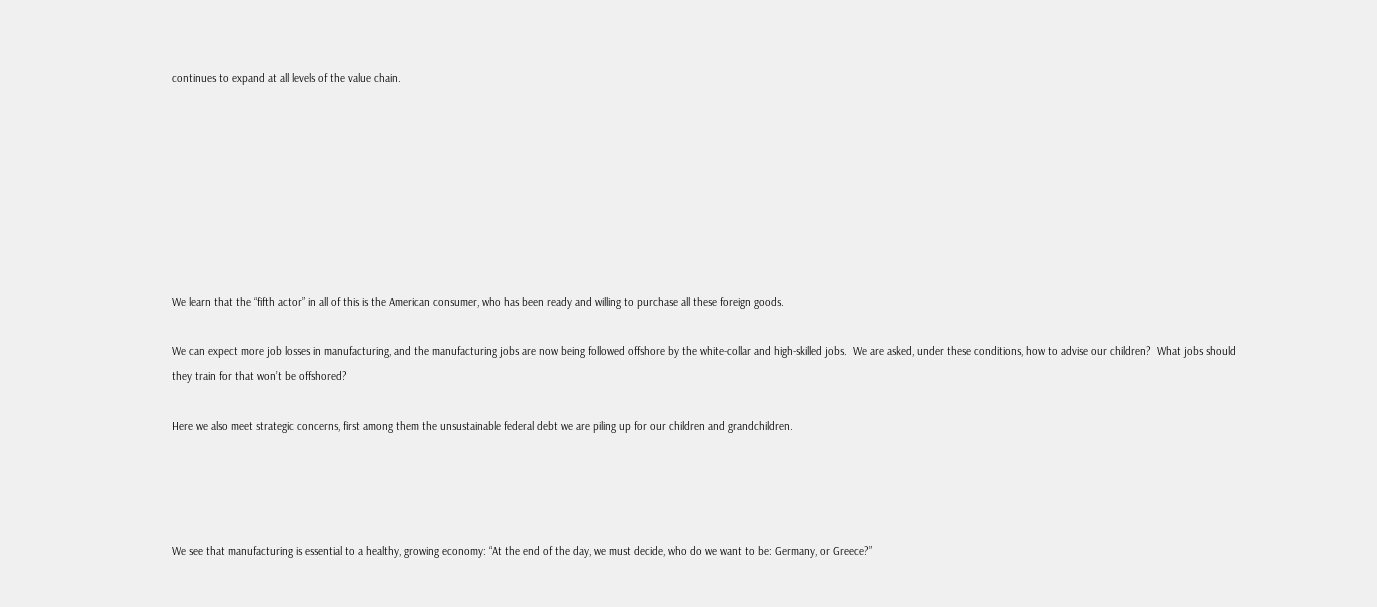continues to expand at all levels of the value chain.








We learn that the “fifth actor” in all of this is the American consumer, who has been ready and willing to purchase all these foreign goods.

We can expect more job losses in manufacturing, and the manufacturing jobs are now being followed offshore by the white-collar and high-skilled jobs.  We are asked, under these conditions, how to advise our children?  What jobs should they train for that won’t be offshored?

Here we also meet strategic concerns, first among them the unsustainable federal debt we are piling up for our children and grandchildren.




We see that manufacturing is essential to a healthy, growing economy: “At the end of the day, we must decide, who do we want to be: Germany, or Greece?”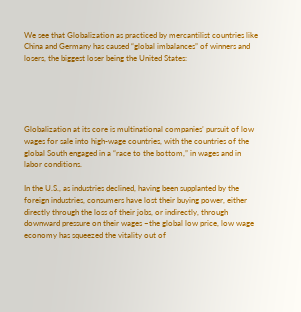We see that Globalization as practiced by mercantilist countries like China and Germany has caused “global imbalances” of winners and losers, the biggest loser being the United States:





Globalization at its core is multinational companies’ pursuit of low wages for sale into high-wage countries, with the countries of the global South engaged in a “race to the bottom,” in wages and in labor conditions.

In the U.S., as industries declined, having been supplanted by the foreign industries, consumers have lost their buying power, either directly through the loss of their jobs, or indirectly, through downward pressure on their wages –the global low price, low wage economy has squeezed the vitality out of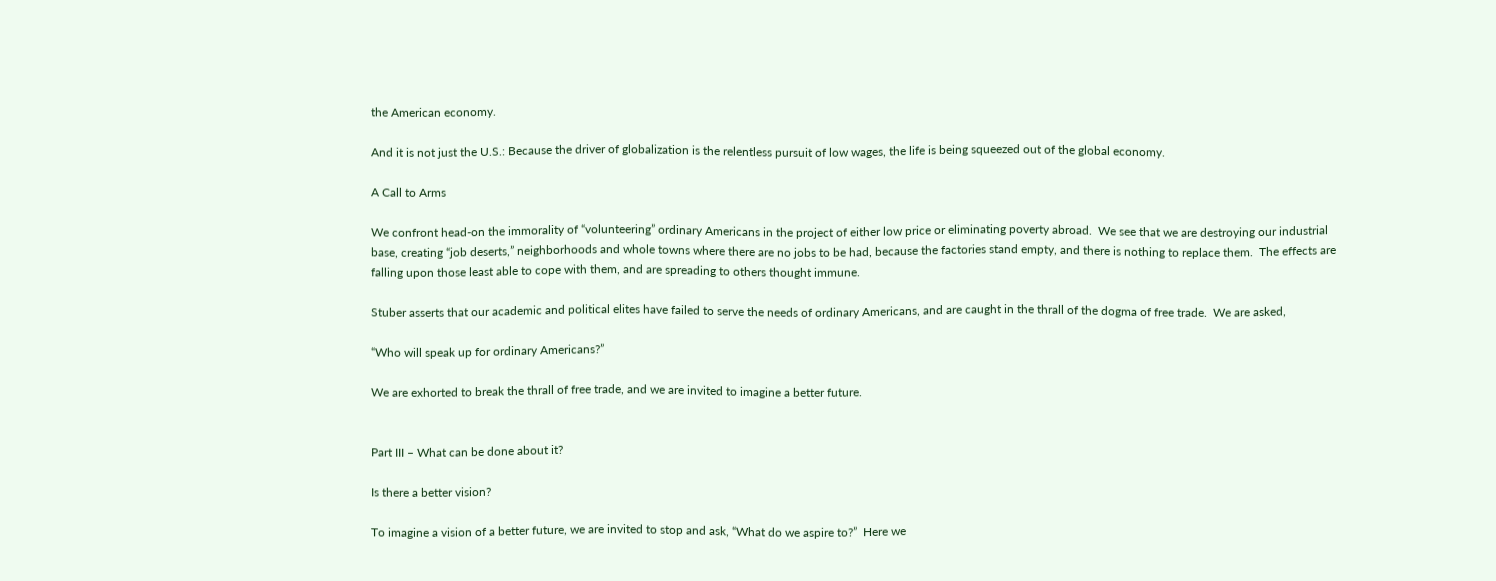the American economy.

And it is not just the U.S.: Because the driver of globalization is the relentless pursuit of low wages, the life is being squeezed out of the global economy.

A Call to Arms

We confront head-on the immorality of “volunteering” ordinary Americans in the project of either low price or eliminating poverty abroad.  We see that we are destroying our industrial base, creating “job deserts,” neighborhoods and whole towns where there are no jobs to be had, because the factories stand empty, and there is nothing to replace them.  The effects are falling upon those least able to cope with them, and are spreading to others thought immune.

Stuber asserts that our academic and political elites have failed to serve the needs of ordinary Americans, and are caught in the thrall of the dogma of free trade.  We are asked,

“Who will speak up for ordinary Americans?”

We are exhorted to break the thrall of free trade, and we are invited to imagine a better future.


Part III – What can be done about it?

Is there a better vision?

To imagine a vision of a better future, we are invited to stop and ask, “What do we aspire to?”  Here we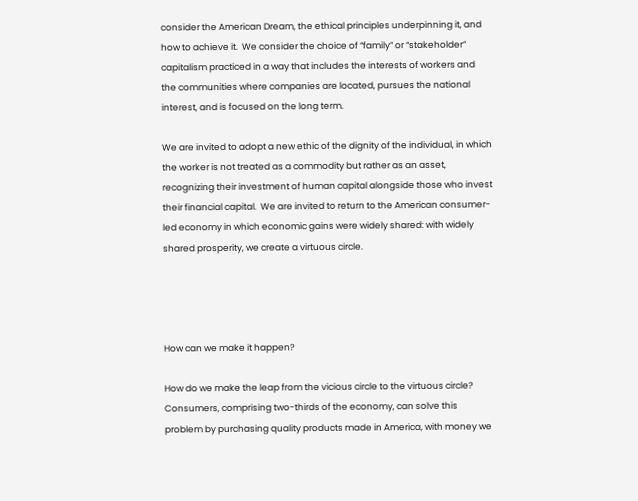consider the American Dream, the ethical principles underpinning it, and how to achieve it.  We consider the choice of “family” or “stakeholder” capitalism practiced in a way that includes the interests of workers and the communities where companies are located, pursues the national interest, and is focused on the long term.

We are invited to adopt a new ethic of the dignity of the individual, in which the worker is not treated as a commodity but rather as an asset, recognizing their investment of human capital alongside those who invest their financial capital.  We are invited to return to the American consumer-led economy in which economic gains were widely shared: with widely shared prosperity, we create a virtuous circle.




How can we make it happen?

How do we make the leap from the vicious circle to the virtuous circle?  Consumers, comprising two-thirds of the economy, can solve this problem by purchasing quality products made in America, with money we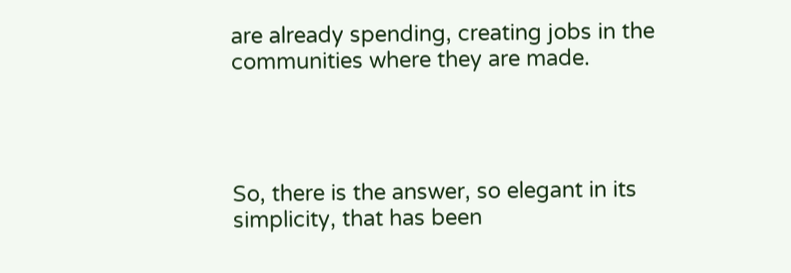are already spending, creating jobs in the communities where they are made.




So, there is the answer, so elegant in its simplicity, that has been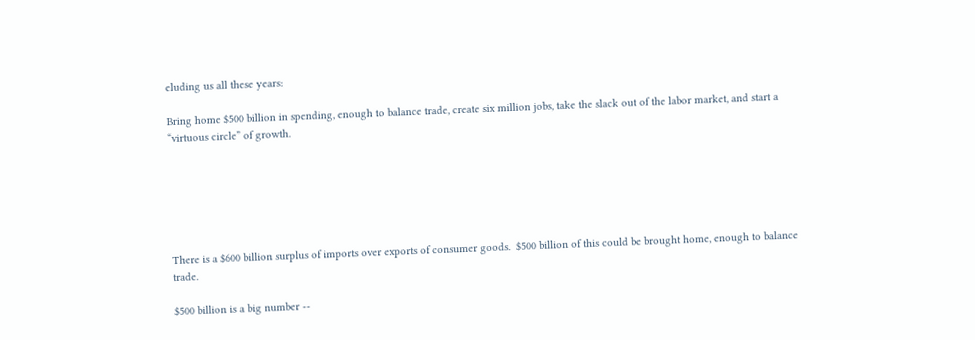eluding us all these years:

Bring home $500 billion in spending, enough to balance trade, create six million jobs, take the slack out of the labor market, and start a “virtuous circle” of growth.






There is a $600 billion surplus of imports over exports of consumer goods.  $500 billion of this could be brought home, enough to balance trade.

$500 billion is a big number --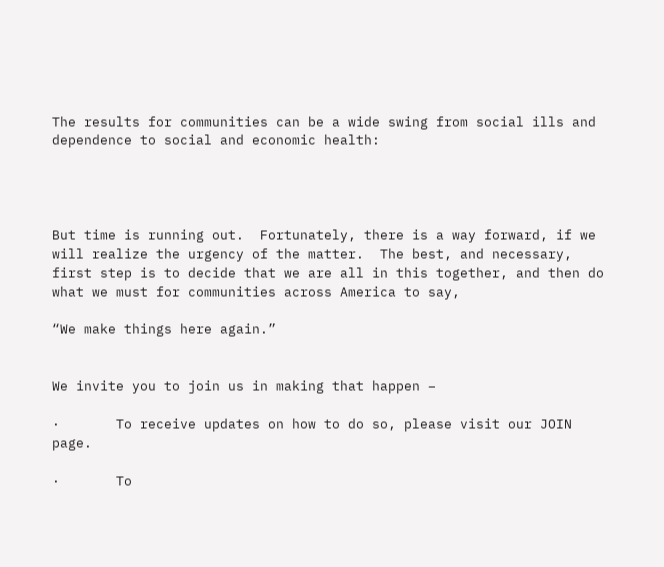The results for communities can be a wide swing from social ills and dependence to social and economic health:




But time is running out.  Fortunately, there is a way forward, if we will realize the urgency of the matter.  The best, and necessary, first step is to decide that we are all in this together, and then do what we must for communities across America to say,

“We make things here again.”


We invite you to join us in making that happen –

·       To receive updates on how to do so, please visit our JOIN page.

·       To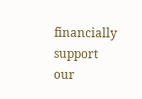financially support our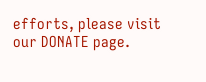efforts, please visit our DONATE page.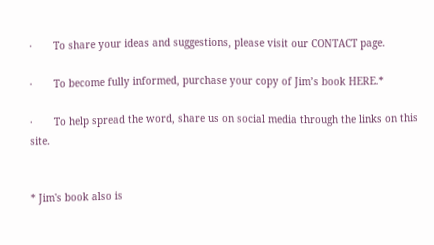·       To share your ideas and suggestions, please visit our CONTACT page.

·       To become fully informed, purchase your copy of Jim’s book HERE.*

·       To help spread the word, share us on social media through the links on this site.


* Jim's book also is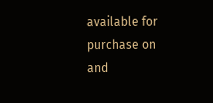available for purchase on and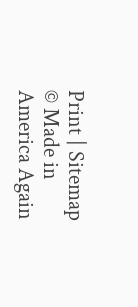Print | Sitemap
© Made in America Again